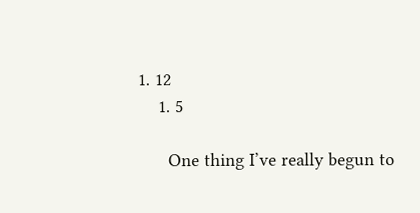1. 12
    1. 5

      One thing I’ve really begun to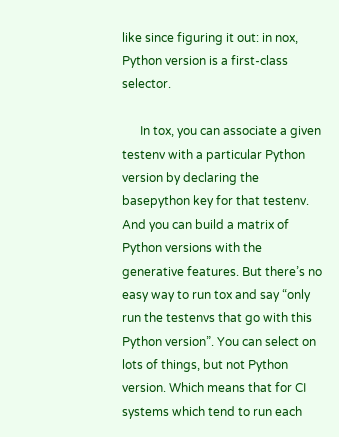like since figuring it out: in nox, Python version is a first-class selector.

      In tox, you can associate a given testenv with a particular Python version by declaring the basepython key for that testenv. And you can build a matrix of Python versions with the generative features. But there’s no easy way to run tox and say “only run the testenvs that go with this Python version”. You can select on lots of things, but not Python version. Which means that for CI systems which tend to run each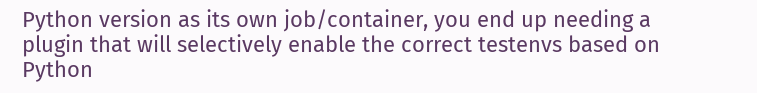Python version as its own job/container, you end up needing a plugin that will selectively enable the correct testenvs based on Python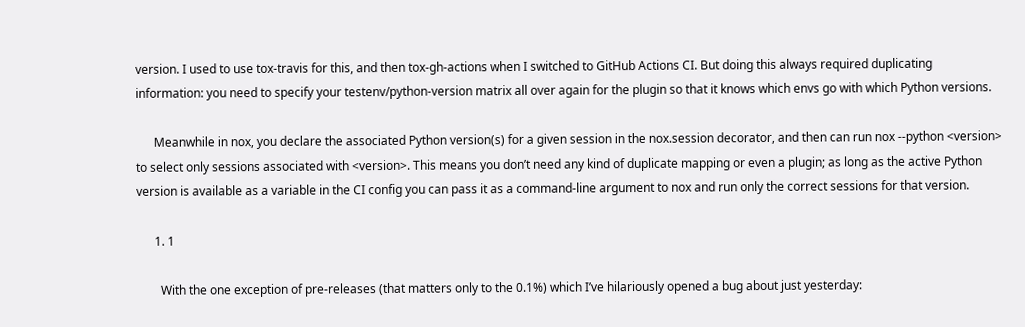version. I used to use tox-travis for this, and then tox-gh-actions when I switched to GitHub Actions CI. But doing this always required duplicating information: you need to specify your testenv/python-version matrix all over again for the plugin so that it knows which envs go with which Python versions.

      Meanwhile in nox, you declare the associated Python version(s) for a given session in the nox.session decorator, and then can run nox --python <version> to select only sessions associated with <version>. This means you don’t need any kind of duplicate mapping or even a plugin; as long as the active Python version is available as a variable in the CI config you can pass it as a command-line argument to nox and run only the correct sessions for that version.

      1. 1

        With the one exception of pre-releases (that matters only to the 0.1%) which I’ve hilariously opened a bug about just yesterday: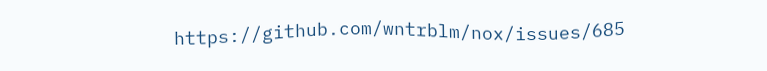https://github.com/wntrblm/nox/issues/685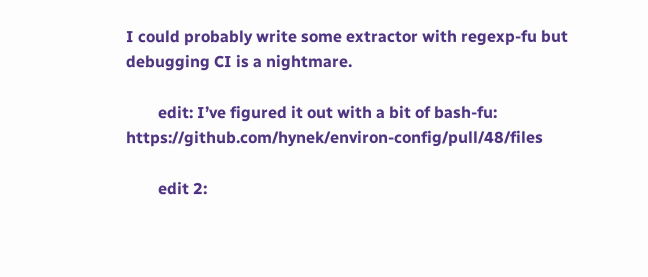I could probably write some extractor with regexp-fu but debugging CI is a nightmare.

        edit: I’ve figured it out with a bit of bash-fu: https://github.com/hynek/environ-config/pull/48/files

        edit 2: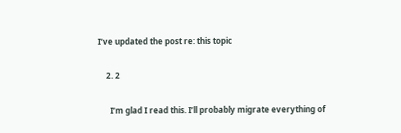I’ve updated the post re: this topic

    2. 2

      I’m glad I read this. I’ll probably migrate everything of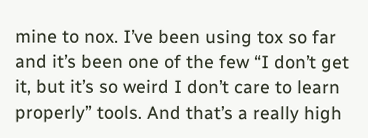mine to nox. I’ve been using tox so far and it’s been one of the few “I don’t get it, but it’s so weird I don’t care to learn properly” tools. And that’s a really high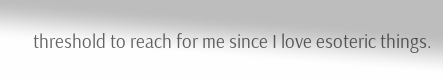threshold to reach for me since I love esoteric things.